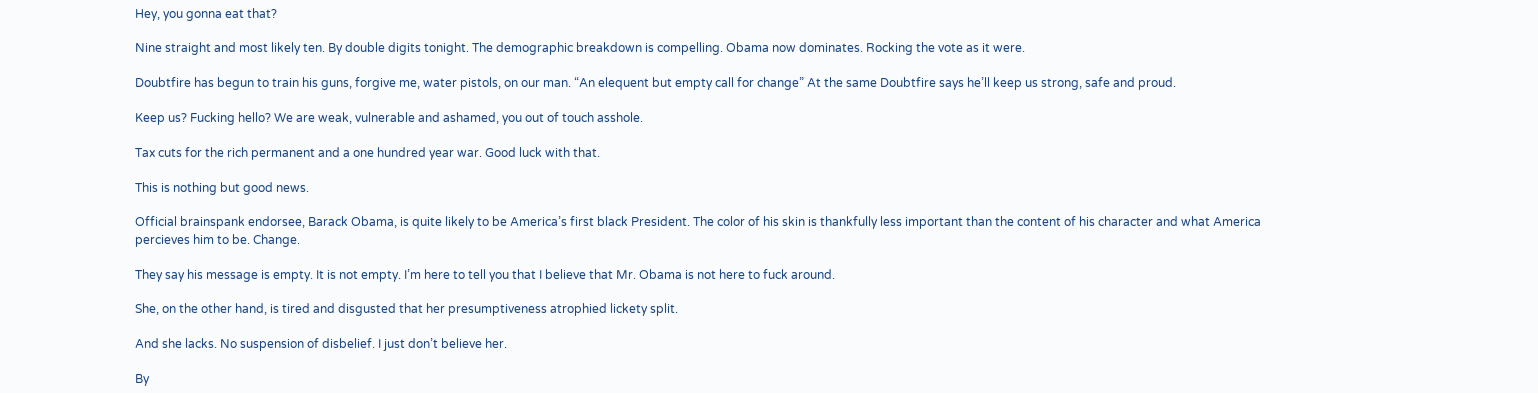Hey, you gonna eat that?

Nine straight and most likely ten. By double digits tonight. The demographic breakdown is compelling. Obama now dominates. Rocking the vote as it were.

Doubtfire has begun to train his guns, forgive me, water pistols, on our man. “An elequent but empty call for change” At the same Doubtfire says he’ll keep us strong, safe and proud.

Keep us? Fucking hello? We are weak, vulnerable and ashamed, you out of touch asshole.

Tax cuts for the rich permanent and a one hundred year war. Good luck with that.

This is nothing but good news.

Official brainspank endorsee, Barack Obama, is quite likely to be America’s first black President. The color of his skin is thankfully less important than the content of his character and what America percieves him to be. Change.

They say his message is empty. It is not empty. I’m here to tell you that I believe that Mr. Obama is not here to fuck around.

She, on the other hand, is tired and disgusted that her presumptiveness atrophied lickety split.

And she lacks. No suspension of disbelief. I just don’t believe her.

By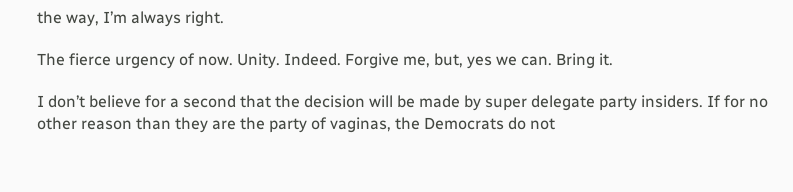the way, I’m always right.

The fierce urgency of now. Unity. Indeed. Forgive me, but, yes we can. Bring it.

I don’t believe for a second that the decision will be made by super delegate party insiders. If for no other reason than they are the party of vaginas, the Democrats do not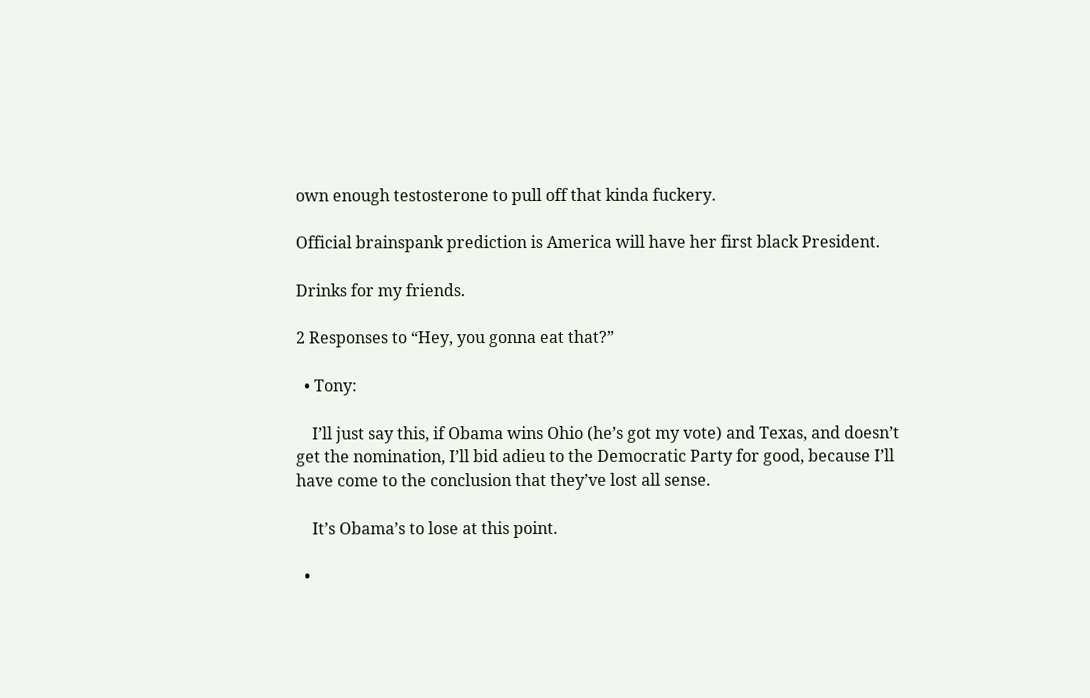own enough testosterone to pull off that kinda fuckery.

Official brainspank prediction is America will have her first black President.

Drinks for my friends.

2 Responses to “Hey, you gonna eat that?”

  • Tony:

    I’ll just say this, if Obama wins Ohio (he’s got my vote) and Texas, and doesn’t get the nomination, I’ll bid adieu to the Democratic Party for good, because I’ll have come to the conclusion that they’ve lost all sense.

    It’s Obama’s to lose at this point.

  •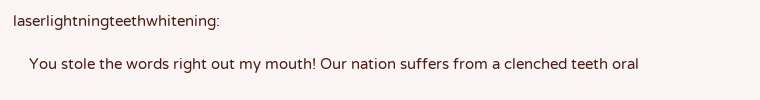laserlightningteethwhitening:

    You stole the words right out my mouth! Our nation suffers from a clenched teeth oral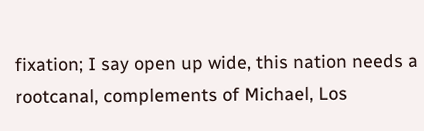fixation; I say open up wide, this nation needs a rootcanal, complements of Michael, Los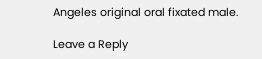Angeles original oral fixated male.

Leave a Reply